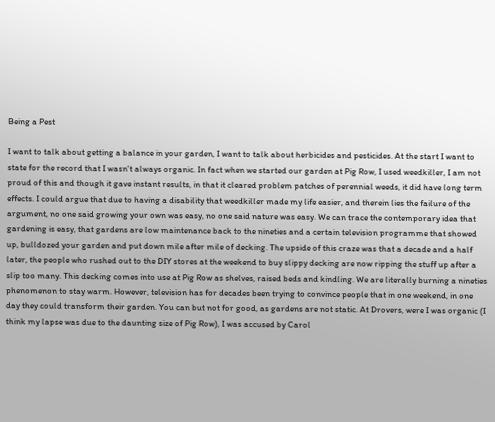Being a Pest

I want to talk about getting a balance in your garden, I want to talk about herbicides and pesticides. At the start I want to state for the record that I wasn't always organic. In fact when we started our garden at Pig Row, I used weedkiller, I am not proud of this and though it gave instant results, in that it cleared problem patches of perennial weeds, it did have long term effects. I could argue that due to having a disability that weedkiller made my life easier, and therein lies the failure of the argument, no one said growing your own was easy, no one said nature was easy. We can trace the contemporary idea that gardening is easy, that gardens are low maintenance back to the nineties and a certain television programme that showed up, bulldozed your garden and put down mile after mile of decking. The upside of this craze was that a decade and a half later, the people who rushed out to the DIY stores at the weekend to buy slippy decking are now ripping the stuff up after a slip too many. This decking comes into use at Pig Row as shelves, raised beds and kindling. We are literally burning a nineties phenomenon to stay warm. However, television has for decades been trying to convince people that in one weekend, in one day they could transform their garden. You can but not for good, as gardens are not static. At Drovers, were I was organic (I think my lapse was due to the daunting size of Pig Row), I was accused by Carol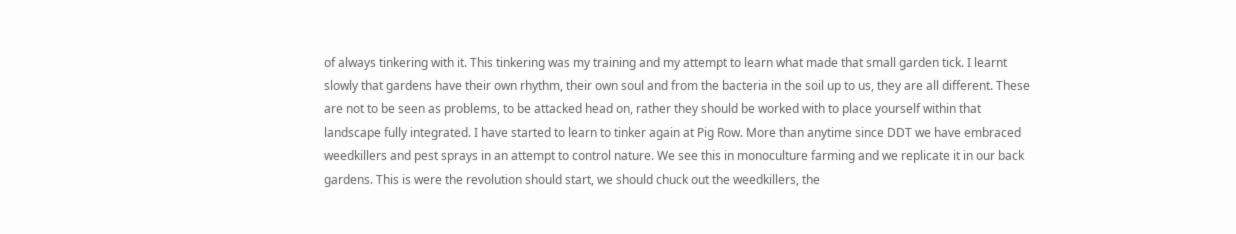of always tinkering with it. This tinkering was my training and my attempt to learn what made that small garden tick. I learnt slowly that gardens have their own rhythm, their own soul and from the bacteria in the soil up to us, they are all different. These are not to be seen as problems, to be attacked head on, rather they should be worked with to place yourself within that landscape fully integrated. I have started to learn to tinker again at Pig Row. More than anytime since DDT we have embraced weedkillers and pest sprays in an attempt to control nature. We see this in monoculture farming and we replicate it in our back gardens. This is were the revolution should start, we should chuck out the weedkillers, the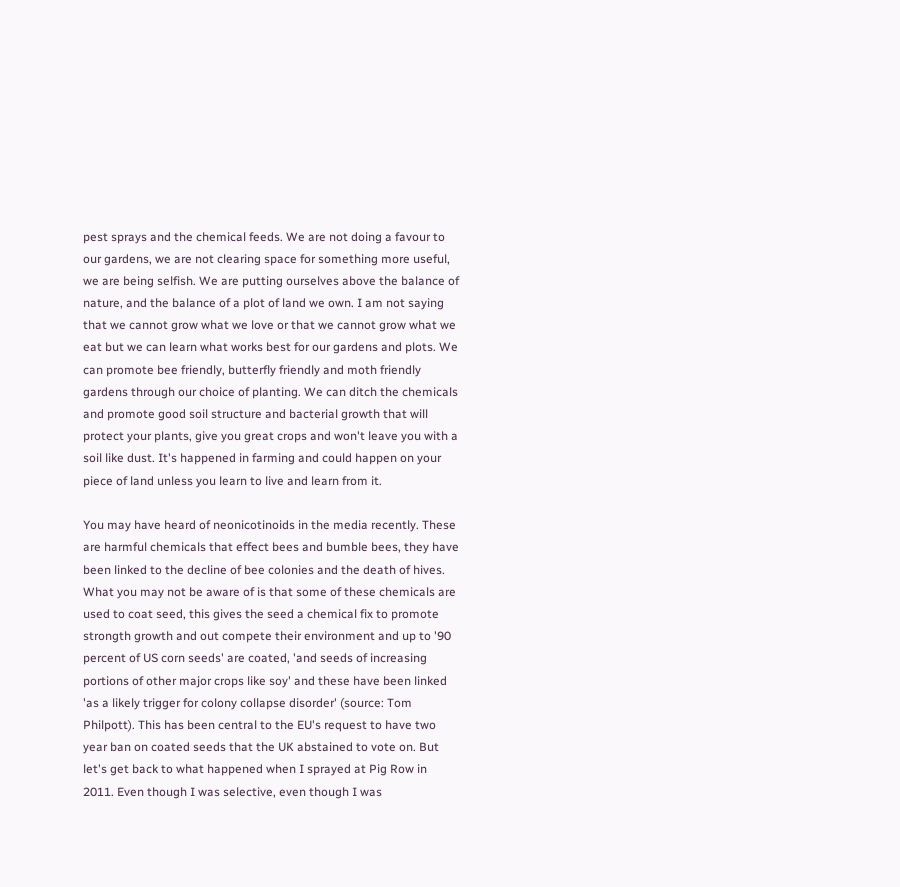pest sprays and the chemical feeds. We are not doing a favour to our gardens, we are not clearing space for something more useful, we are being selfish. We are putting ourselves above the balance of nature, and the balance of a plot of land we own. I am not saying that we cannot grow what we love or that we cannot grow what we eat but we can learn what works best for our gardens and plots. We can promote bee friendly, butterfly friendly and moth friendly gardens through our choice of planting. We can ditch the chemicals and promote good soil structure and bacterial growth that will protect your plants, give you great crops and won't leave you with a soil like dust. It's happened in farming and could happen on your piece of land unless you learn to live and learn from it.

You may have heard of neonicotinoids in the media recently. These are harmful chemicals that effect bees and bumble bees, they have been linked to the decline of bee colonies and the death of hives. What you may not be aware of is that some of these chemicals are used to coat seed, this gives the seed a chemical fix to promote strongth growth and out compete their environment and up to '90 percent of US corn seeds' are coated, 'and seeds of increasing portions of other major crops like soy' and these have been linked 'as a likely trigger for colony collapse disorder' (source: Tom Philpott). This has been central to the EU's request to have two year ban on coated seeds that the UK abstained to vote on. But let's get back to what happened when I sprayed at Pig Row in 2011. Even though I was selective, even though I was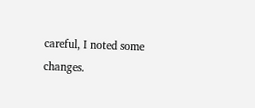careful, I noted some changes.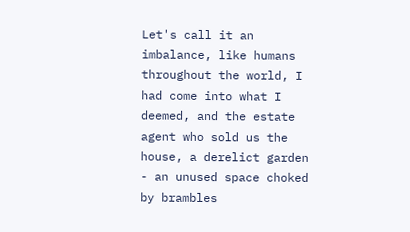Let's call it an imbalance, like humans throughout the world, I had come into what I deemed, and the estate agent who sold us the house, a derelict garden - an unused space choked by brambles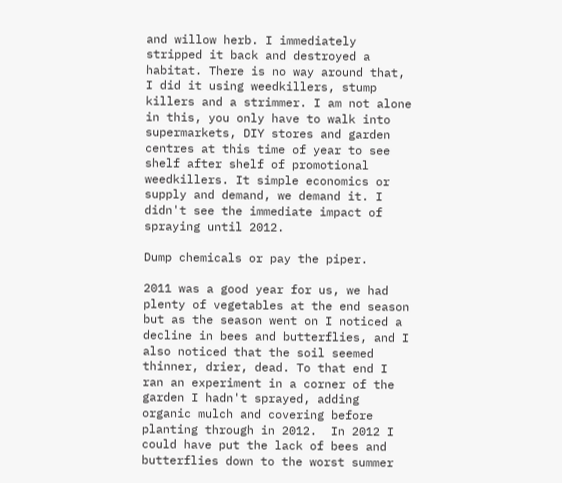and willow herb. I immediately stripped it back and destroyed a habitat. There is no way around that, I did it using weedkillers, stump killers and a strimmer. I am not alone in this, you only have to walk into supermarkets, DIY stores and garden centres at this time of year to see shelf after shelf of promotional weedkillers. It simple economics or supply and demand, we demand it. I didn't see the immediate impact of spraying until 2012.

Dump chemicals or pay the piper.

2011 was a good year for us, we had plenty of vegetables at the end season but as the season went on I noticed a decline in bees and butterflies, and I also noticed that the soil seemed thinner, drier, dead. To that end I ran an experiment in a corner of the garden I hadn't sprayed, adding organic mulch and covering before planting through in 2012.  In 2012 I could have put the lack of bees and butterflies down to the worst summer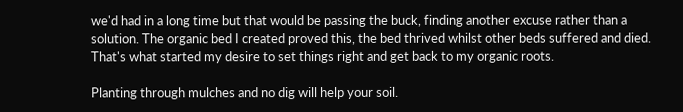we'd had in a long time but that would be passing the buck, finding another excuse rather than a solution. The organic bed I created proved this, the bed thrived whilst other beds suffered and died. That's what started my desire to set things right and get back to my organic roots.

Planting through mulches and no dig will help your soil.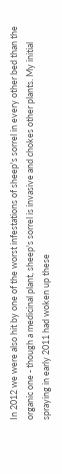In 2012 we were also hit by one of the worst infestations of sheep's sorrel in every other bed than the organic one - though a medicinal plant, sheep's sorrel is invasive and chokes other plants. My initial spraying in early 2011 had woken up these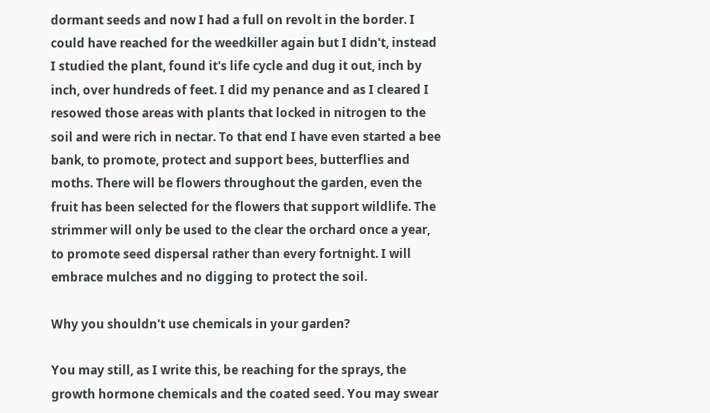dormant seeds and now I had a full on revolt in the border. I could have reached for the weedkiller again but I didn't, instead I studied the plant, found it's life cycle and dug it out, inch by inch, over hundreds of feet. I did my penance and as I cleared I resowed those areas with plants that locked in nitrogen to the soil and were rich in nectar. To that end I have even started a bee bank, to promote, protect and support bees, butterflies and moths. There will be flowers throughout the garden, even the fruit has been selected for the flowers that support wildlife. The strimmer will only be used to the clear the orchard once a year, to promote seed dispersal rather than every fortnight. I will embrace mulches and no digging to protect the soil.

Why you shouldn't use chemicals in your garden?

You may still, as I write this, be reaching for the sprays, the growth hormone chemicals and the coated seed. You may swear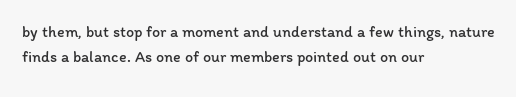by them, but stop for a moment and understand a few things, nature finds a balance. As one of our members pointed out on our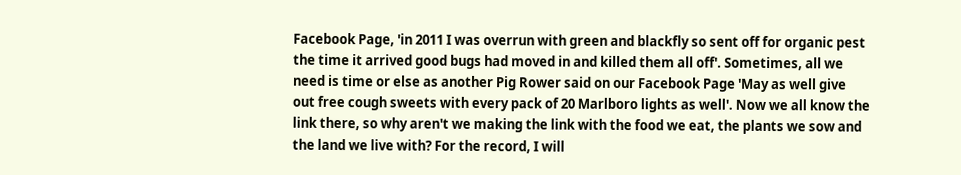Facebook Page, 'in 2011 I was overrun with green and blackfly so sent off for organic pest the time it arrived good bugs had moved in and killed them all off'. Sometimes, all we need is time or else as another Pig Rower said on our Facebook Page 'May as well give out free cough sweets with every pack of 20 Marlboro lights as well'. Now we all know the link there, so why aren't we making the link with the food we eat, the plants we sow and the land we live with? For the record, I will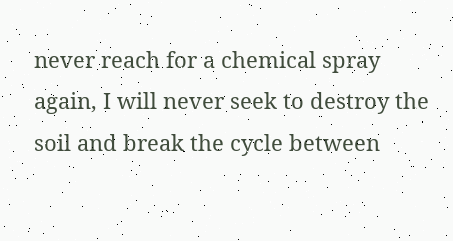never reach for a chemical spray again, I will never seek to destroy the soil and break the cycle between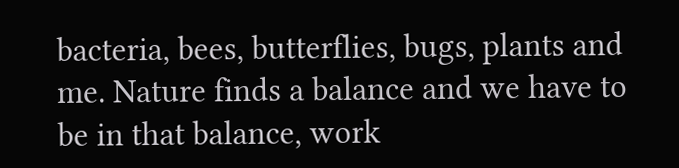bacteria, bees, butterflies, bugs, plants and me. Nature finds a balance and we have to be in that balance, work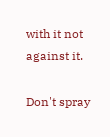with it not against it.

Don't spray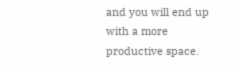and you will end up with a more productive space.